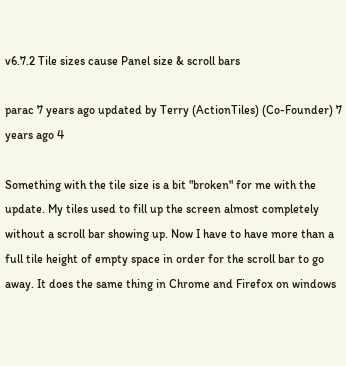v6.7.2 Tile sizes cause Panel size & scroll bars

parac 7 years ago updated by Terry (ActionTiles) (Co-Founder) 7 years ago 4

Something with the tile size is a bit "broken" for me with the update. My tiles used to fill up the screen almost completely without a scroll bar showing up. Now I have to have more than a full tile height of empty space in order for the scroll bar to go away. It does the same thing in Chrome and Firefox on windows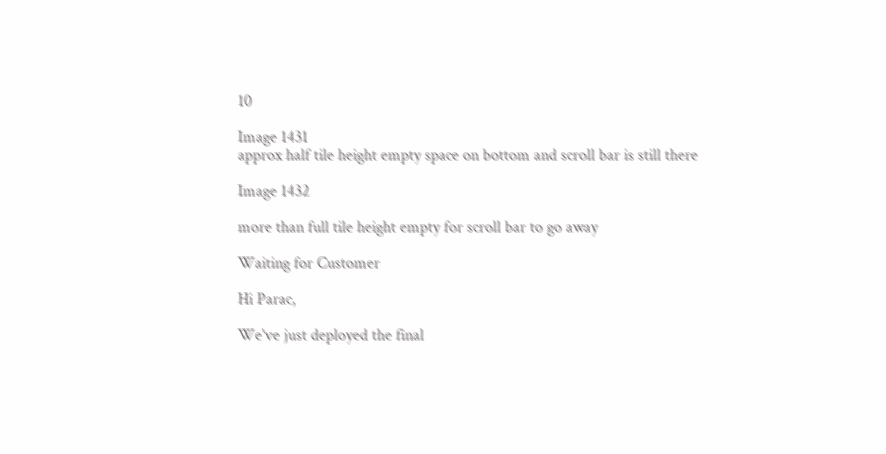10

Image 1431
approx half tile height empty space on bottom and scroll bar is still there

Image 1432

more than full tile height empty for scroll bar to go away

Waiting for Customer

Hi Parac,

We've just deployed the final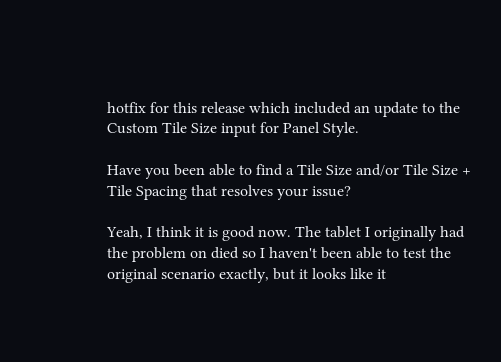hotfix for this release which included an update to the Custom Tile Size input for Panel Style.

Have you been able to find a Tile Size and/or Tile Size + Tile Spacing that resolves your issue?

Yeah, I think it is good now. The tablet I originally had the problem on died so I haven't been able to test the original scenario exactly, but it looks like it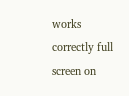works correctly full screen on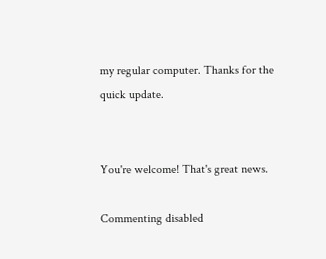my regular computer. Thanks for the quick update.


You're welcome! That's great news.

Commenting disabled